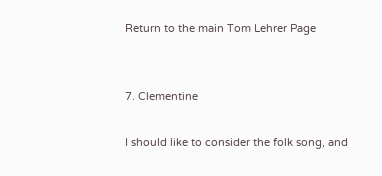Return to the main Tom Lehrer Page


7. Clementine

I should like to consider the folk song, and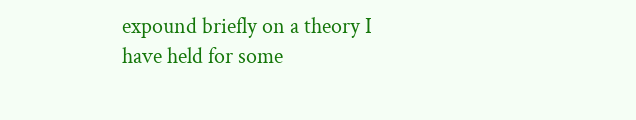expound briefly on a theory I have held for some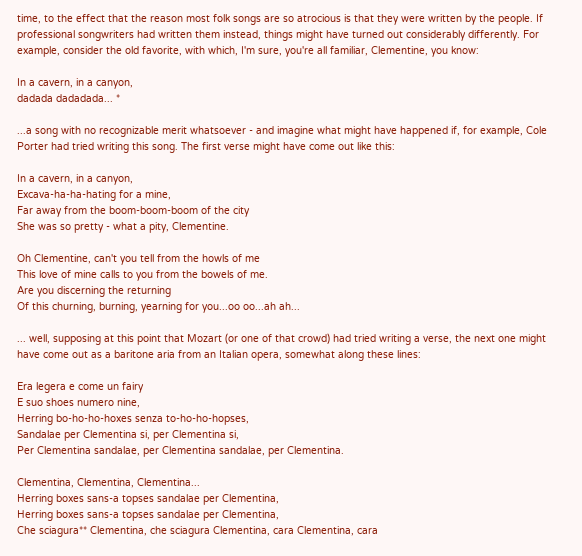time, to the effect that the reason most folk songs are so atrocious is that they were written by the people. If professional songwriters had written them instead, things might have turned out considerably differently. For example, consider the old favorite, with which, I'm sure, you're all familiar, Clementine, you know:

In a cavern, in a canyon,
dadada dadadada... *

...a song with no recognizable merit whatsoever - and imagine what might have happened if, for example, Cole Porter had tried writing this song. The first verse might have come out like this:

In a cavern, in a canyon,
Excava-ha-ha-hating for a mine,
Far away from the boom-boom-boom of the city
She was so pretty - what a pity, Clementine.

Oh Clementine, can't you tell from the howls of me
This love of mine calls to you from the bowels of me.
Are you discerning the returning
Of this churning, burning, yearning for you...oo oo...ah ah...

... well, supposing at this point that Mozart (or one of that crowd) had tried writing a verse, the next one might have come out as a baritone aria from an Italian opera, somewhat along these lines:

Era legera e come un fairy
E suo shoes numero nine,
Herring bo-ho-ho-hoxes senza to-ho-ho-hopses,
Sandalae per Clementina si, per Clementina si,
Per Clementina sandalae, per Clementina sandalae, per Clementina.

Clementina, Clementina, Clementina...
Herring boxes sans-a topses sandalae per Clementina,
Herring boxes sans-a topses sandalae per Clementina,
Che sciagura** Clementina, che sciagura Clementina, cara Clementina, cara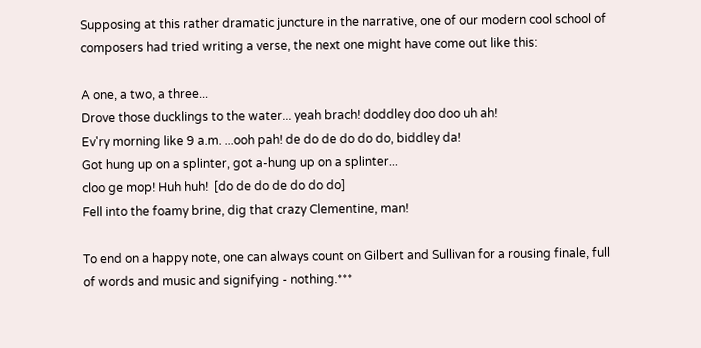Supposing at this rather dramatic juncture in the narrative, one of our modern cool school of composers had tried writing a verse, the next one might have come out like this:

A one, a two, a three...
Drove those ducklings to the water... yeah brach! doddley doo doo uh ah!
Ev'ry morning like 9 a.m. ...ooh pah! de do de do do do, biddley da!
Got hung up on a splinter, got a-hung up on a splinter...
cloo ge mop! Huh huh!  [do de do de do do do]
Fell into the foamy brine, dig that crazy Clementine, man!

To end on a happy note, one can always count on Gilbert and Sullivan for a rousing finale, full of words and music and signifying - nothing.***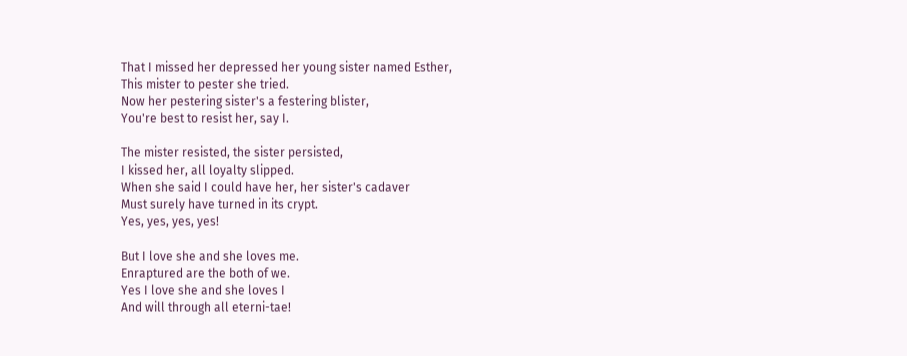That I missed her depressed her young sister named Esther,
This mister to pester she tried.
Now her pestering sister's a festering blister,
You're best to resist her, say I.

The mister resisted, the sister persisted,
I kissed her, all loyalty slipped.
When she said I could have her, her sister's cadaver
Must surely have turned in its crypt.
Yes, yes, yes, yes!

But I love she and she loves me.
Enraptured are the both of we.
Yes I love she and she loves I
And will through all eterni-tae!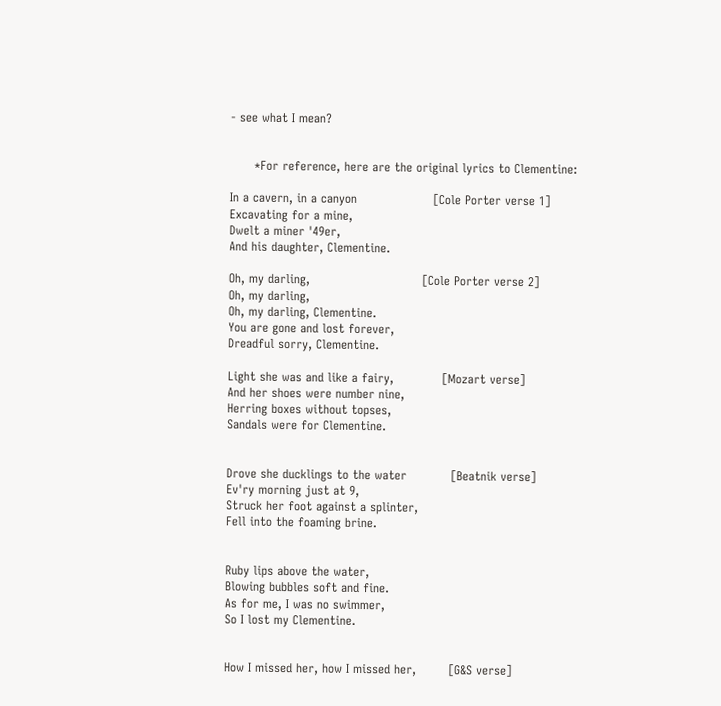- see what I mean?


      *For reference, here are the original lyrics to Clementine:

In a cavern, in a canyon                   [Cole Porter verse 1]
Excavating for a mine,
Dwelt a miner '49er,
And his daughter, Clementine.

Oh, my darling,                            [Cole Porter verse 2]
Oh, my darling,
Oh, my darling, Clementine.
You are gone and lost forever,
Dreadful sorry, Clementine.

Light she was and like a fairy,            [Mozart verse]
And her shoes were number nine,
Herring boxes without topses,
Sandals were for Clementine.


Drove she ducklings to the water           [Beatnik verse]
Ev'ry morning just at 9,
Struck her foot against a splinter,
Fell into the foaming brine.


Ruby lips above the water,
Blowing bubbles soft and fine.
As for me, I was no swimmer,
So I lost my Clementine.


How I missed her, how I missed her,        [G&S verse]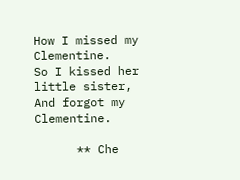How I missed my Clementine.
So I kissed her little sister,
And forgot my Clementine.

      ** Che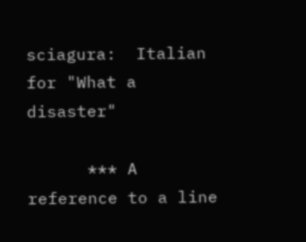sciagura:  Italian for "What a disaster"

      *** A reference to a line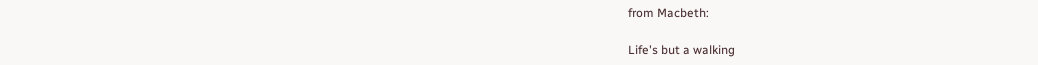from Macbeth:

Life's but a walking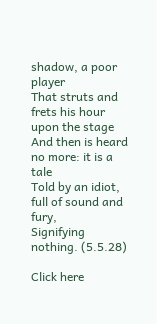shadow, a poor player
That struts and frets his hour upon the stage
And then is heard no more: it is a tale
Told by an idiot, full of sound and fury,
Signifying nothing. (5.5.28)

Click here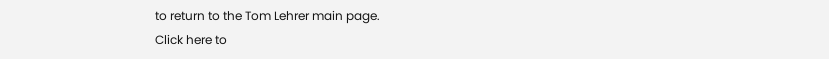to return to the Tom Lehrer main page.
Click here to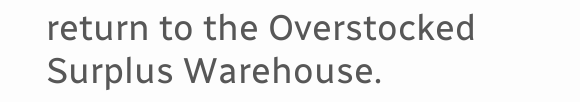return to the Overstocked Surplus Warehouse.